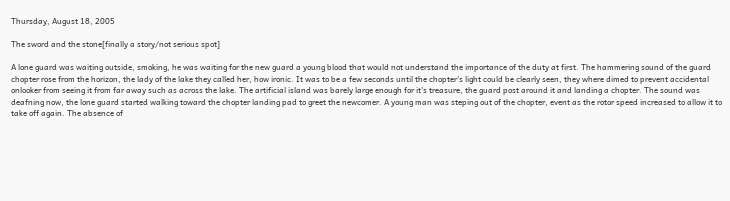Thursday, August 18, 2005

The sword and the stone[finally a story/not serious spot]

A lone guard was waiting outside, smoking, he was waiting for the new guard a young blood that would not understand the importance of the duty at first. The hammering sound of the guard chopter rose from the horizon, the lady of the lake they called her, how ironic. It was to be a few seconds until the chopter's light could be clearly seen, they where dimed to prevent accidental onlooker from seeing it from far away such as across the lake. The artificial island was barely large enough for it's treasure, the guard post around it and landing a chopter. The sound was deafning now, the lone guard started walking toward the chopter landing pad to greet the newcomer. A young man was steping out of the chopter, event as the rotor speed increased to allow it to take off again. The absence of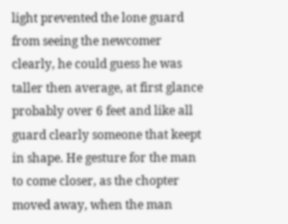light prevented the lone guard from seeing the newcomer clearly, he could guess he was taller then average, at first glance probably over 6 feet and like all guard clearly someone that keept in shape. He gesture for the man to come closer, as the chopter moved away, when the man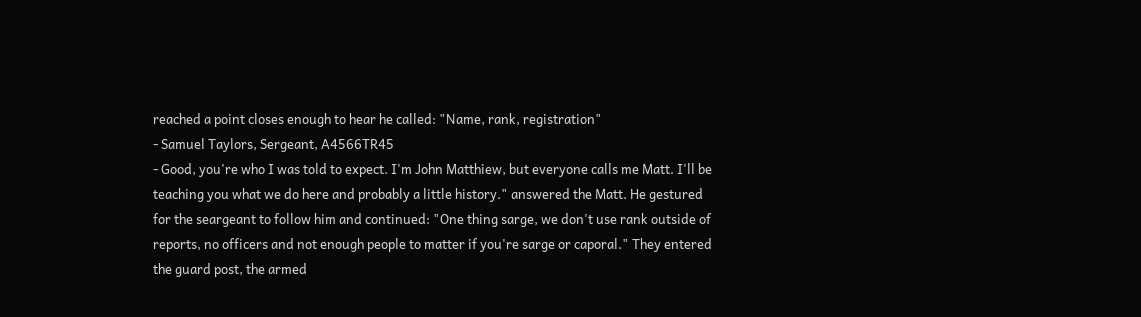reached a point closes enough to hear he called: "Name, rank, registration"
- Samuel Taylors, Sergeant, A4566TR45
- Good, you're who I was told to expect. I'm John Matthiew, but everyone calls me Matt. I'll be teaching you what we do here and probably a little history." answered the Matt. He gestured for the seargeant to follow him and continued: "One thing sarge, we don't use rank outside of reports, no officers and not enough people to matter if you're sarge or caporal." They entered the guard post, the armed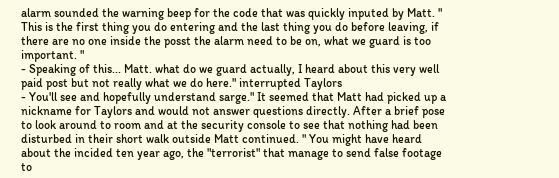alarm sounded the warning beep for the code that was quickly inputed by Matt. " This is the first thing you do entering and the last thing you do before leaving, if there are no one inside the posst the alarm need to be on, what we guard is too important. "
- Speaking of this... Matt. what do we guard actually, I heard about this very well paid post but not really what we do here." interrupted Taylors
- You'll see and hopefully understand sarge." It seemed that Matt had picked up a nickname for Taylors and would not answer questions directly. After a brief pose to look around to room and at the security console to see that nothing had been disturbed in their short walk outside Matt continued. " You might have heard about the incided ten year ago, the "terrorist" that manage to send false footage to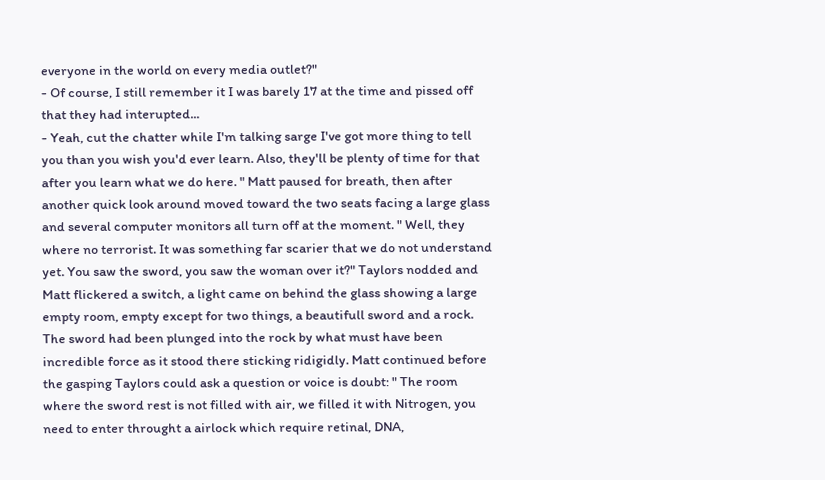everyone in the world on every media outlet?"
- Of course, I still remember it I was barely 17 at the time and pissed off that they had interupted...
- Yeah, cut the chatter while I'm talking sarge I've got more thing to tell you than you wish you'd ever learn. Also, they'll be plenty of time for that after you learn what we do here. " Matt paused for breath, then after another quick look around moved toward the two seats facing a large glass and several computer monitors all turn off at the moment. " Well, they where no terrorist. It was something far scarier that we do not understand yet. You saw the sword, you saw the woman over it?" Taylors nodded and Matt flickered a switch, a light came on behind the glass showing a large empty room, empty except for two things, a beautifull sword and a rock. The sword had been plunged into the rock by what must have been incredible force as it stood there sticking ridigidly. Matt continued before the gasping Taylors could ask a question or voice is doubt: " The room where the sword rest is not filled with air, we filled it with Nitrogen, you need to enter throught a airlock which require retinal, DNA,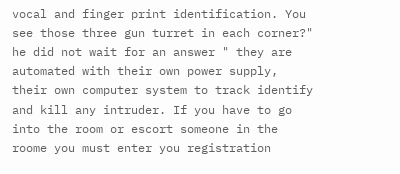vocal and finger print identification. You see those three gun turret in each corner?" he did not wait for an answer " they are automated with their own power supply, their own computer system to track identify and kill any intruder. If you have to go into the room or escort someone in the roome you must enter you registration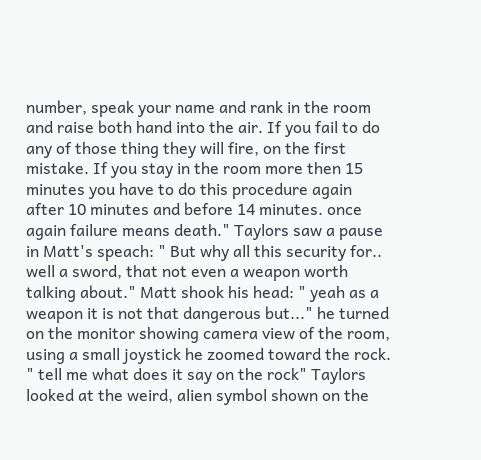number, speak your name and rank in the room and raise both hand into the air. If you fail to do any of those thing they will fire, on the first mistake. If you stay in the room more then 15 minutes you have to do this procedure again after 10 minutes and before 14 minutes. once again failure means death." Taylors saw a pause in Matt's speach: " But why all this security for.. well a sword, that not even a weapon worth talking about." Matt shook his head: " yeah as a weapon it is not that dangerous but..." he turned on the monitor showing camera view of the room, using a small joystick he zoomed toward the rock. " tell me what does it say on the rock" Taylors looked at the weird, alien symbol shown on the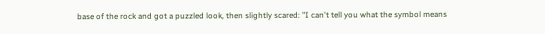base of the rock and got a puzzled look, then slightly scared: "I can't tell you what the symbol means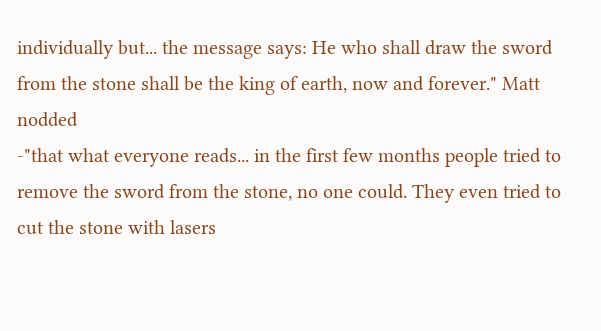individually but... the message says: He who shall draw the sword from the stone shall be the king of earth, now and forever." Matt nodded
-"that what everyone reads... in the first few months people tried to remove the sword from the stone, no one could. They even tried to cut the stone with lasers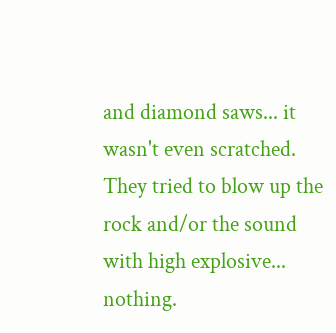and diamond saws... it wasn't even scratched. They tried to blow up the rock and/or the sound with high explosive... nothing.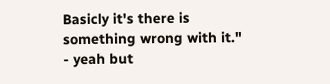Basicly it's there is something wrong with it."
- yeah but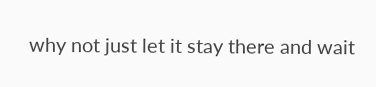why not just let it stay there and wait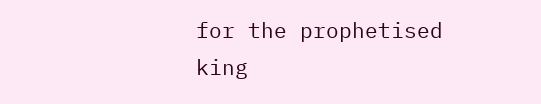for the prophetised king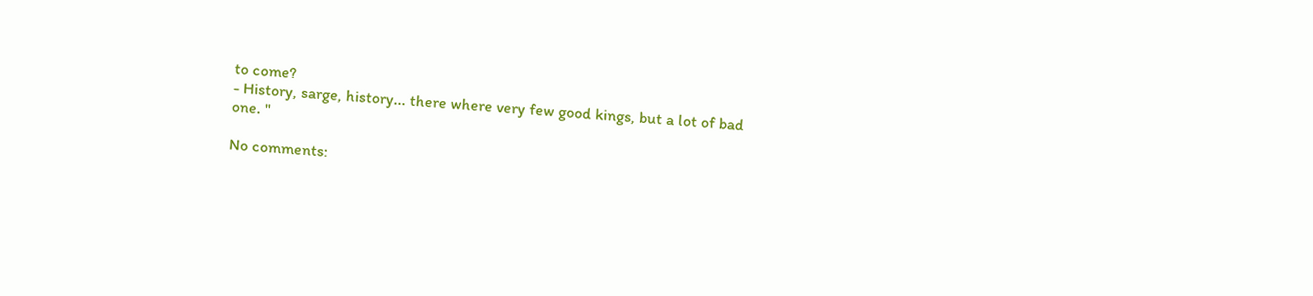to come?
- History, sarge, history... there where very few good kings, but a lot of bad one. "

No comments: